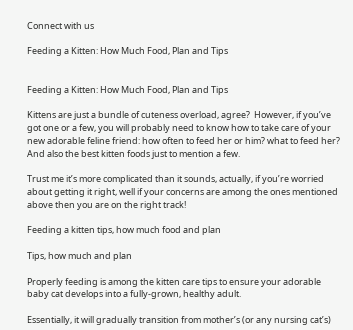Connect with us

Feeding a Kitten: How Much Food, Plan and Tips


Feeding a Kitten: How Much Food, Plan and Tips

Kittens are just a bundle of cuteness overload, agree?  However, if you’ve got one or a few, you will probably need to know how to take care of your new adorable feline friend: how often to feed her or him? what to feed her? And also the best kitten foods just to mention a few.

Trust me it’s more complicated than it sounds, actually, if you’re worried about getting it right, well if your concerns are among the ones mentioned above then you are on the right track!

Feeding a kitten tips, how much food and plan

Tips, how much and plan

Properly feeding is among the kitten care tips to ensure your adorable baby cat develops into a fully-grown, healthy adult.

Essentially, it will gradually transition from mother’s (or any nursing cat’s)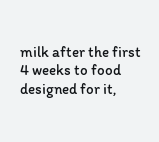milk after the first 4 weeks to food designed for it,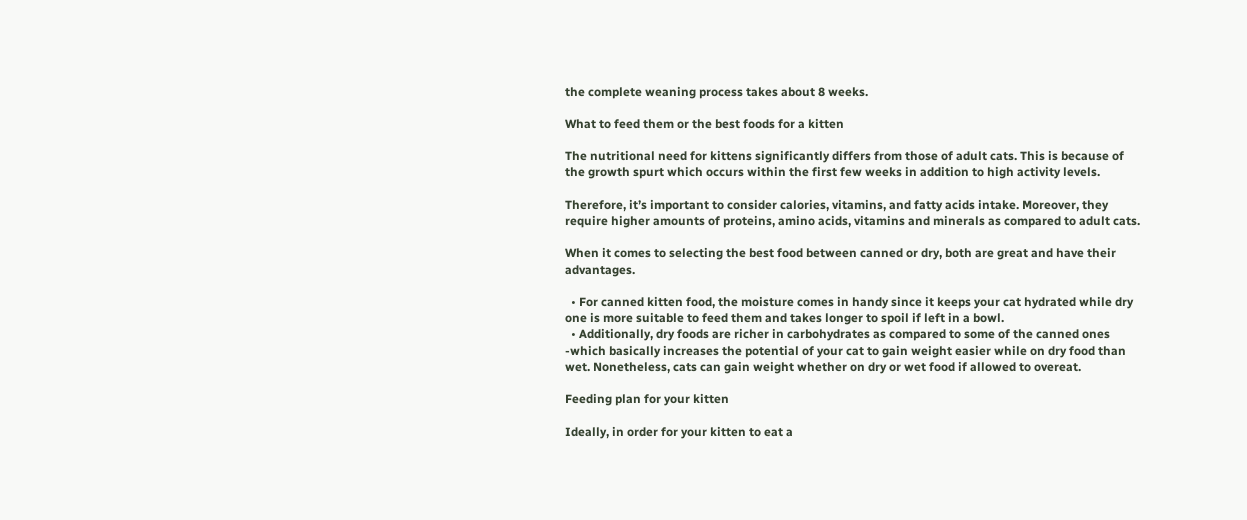the complete weaning process takes about 8 weeks.

What to feed them or the best foods for a kitten

The nutritional need for kittens significantly differs from those of adult cats. This is because of the growth spurt which occurs within the first few weeks in addition to high activity levels.

Therefore, it’s important to consider calories, vitamins, and fatty acids intake. Moreover, they require higher amounts of proteins, amino acids, vitamins and minerals as compared to adult cats.

When it comes to selecting the best food between canned or dry, both are great and have their advantages.

  • For canned kitten food, the moisture comes in handy since it keeps your cat hydrated while dry one is more suitable to feed them and takes longer to spoil if left in a bowl.
  • Additionally, dry foods are richer in carbohydrates as compared to some of the canned ones -which basically increases the potential of your cat to gain weight easier while on dry food than wet. Nonetheless, cats can gain weight whether on dry or wet food if allowed to overeat.

Feeding plan for your kitten

Ideally, in order for your kitten to eat a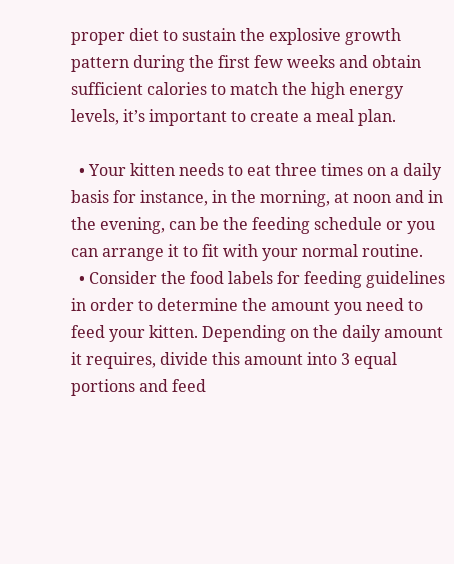proper diet to sustain the explosive growth pattern during the first few weeks and obtain sufficient calories to match the high energy levels, it’s important to create a meal plan.

  • Your kitten needs to eat three times on a daily basis for instance, in the morning, at noon and in the evening, can be the feeding schedule or you can arrange it to fit with your normal routine.
  • Consider the food labels for feeding guidelines in order to determine the amount you need to feed your kitten. Depending on the daily amount it requires, divide this amount into 3 equal portions and feed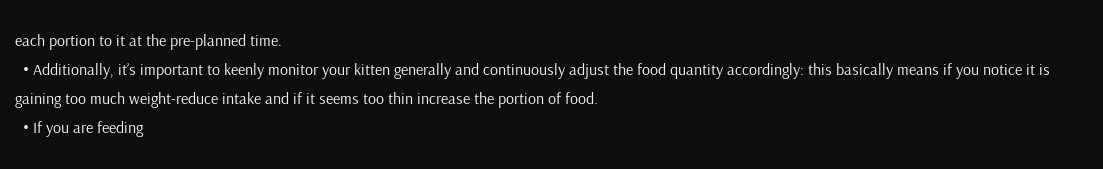each portion to it at the pre-planned time.
  • Additionally, it’s important to keenly monitor your kitten generally and continuously adjust the food quantity accordingly: this basically means if you notice it is gaining too much weight-reduce intake and if it seems too thin increase the portion of food.
  • If you are feeding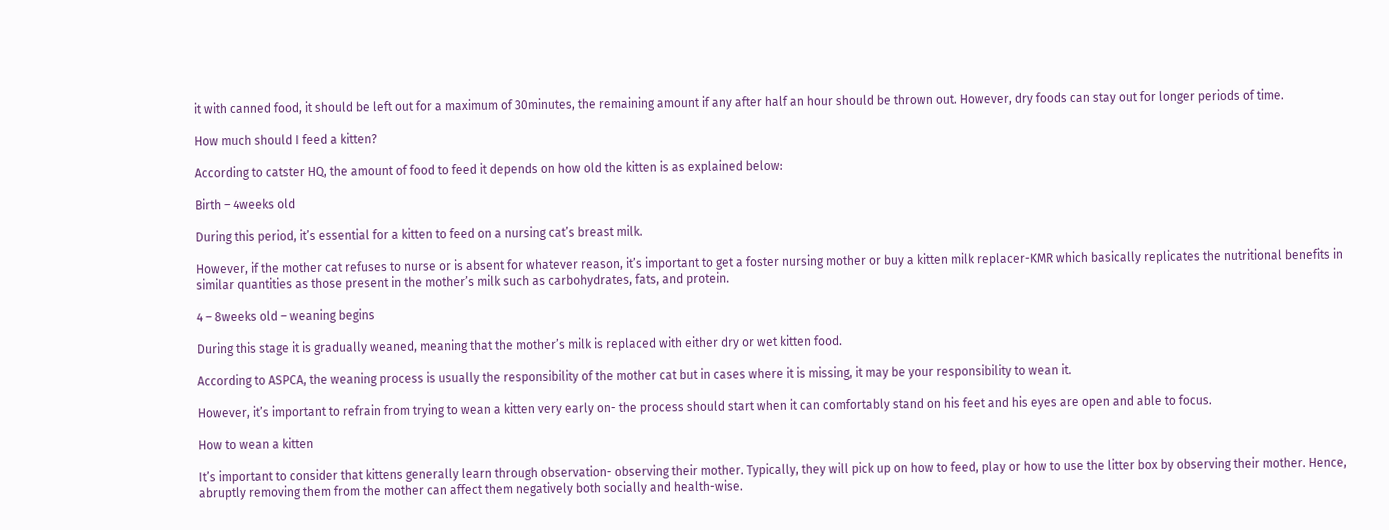it with canned food, it should be left out for a maximum of 30minutes, the remaining amount if any after half an hour should be thrown out. However, dry foods can stay out for longer periods of time.

How much should I feed a kitten?

According to catster HQ, the amount of food to feed it depends on how old the kitten is as explained below:

Birth – 4weeks old

During this period, it’s essential for a kitten to feed on a nursing cat’s breast milk.

However, if the mother cat refuses to nurse or is absent for whatever reason, it’s important to get a foster nursing mother or buy a kitten milk replacer-KMR which basically replicates the nutritional benefits in similar quantities as those present in the mother’s milk such as carbohydrates, fats, and protein.

4 – 8weeks old – weaning begins

During this stage it is gradually weaned, meaning that the mother’s milk is replaced with either dry or wet kitten food.

According to ASPCA, the weaning process is usually the responsibility of the mother cat but in cases where it is missing, it may be your responsibility to wean it.

However, it’s important to refrain from trying to wean a kitten very early on- the process should start when it can comfortably stand on his feet and his eyes are open and able to focus.

How to wean a kitten

It’s important to consider that kittens generally learn through observation- observing their mother. Typically, they will pick up on how to feed, play or how to use the litter box by observing their mother. Hence, abruptly removing them from the mother can affect them negatively both socially and health-wise.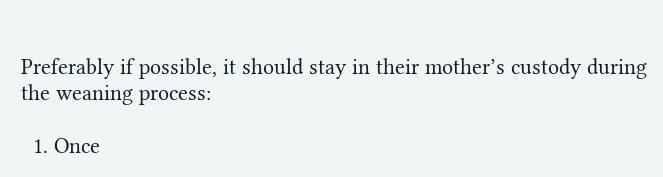Preferably if possible, it should stay in their mother’s custody during the weaning process:

  1. Once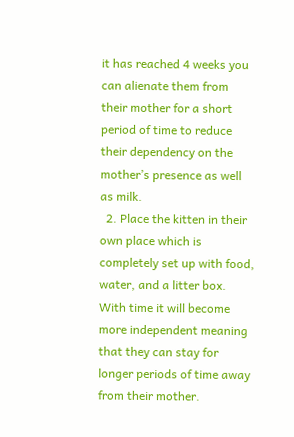it has reached 4 weeks you can alienate them from their mother for a short period of time to reduce their dependency on the mother’s presence as well as milk.
  2. Place the kitten in their own place which is completely set up with food, water, and a litter box. With time it will become more independent meaning that they can stay for longer periods of time away from their mother.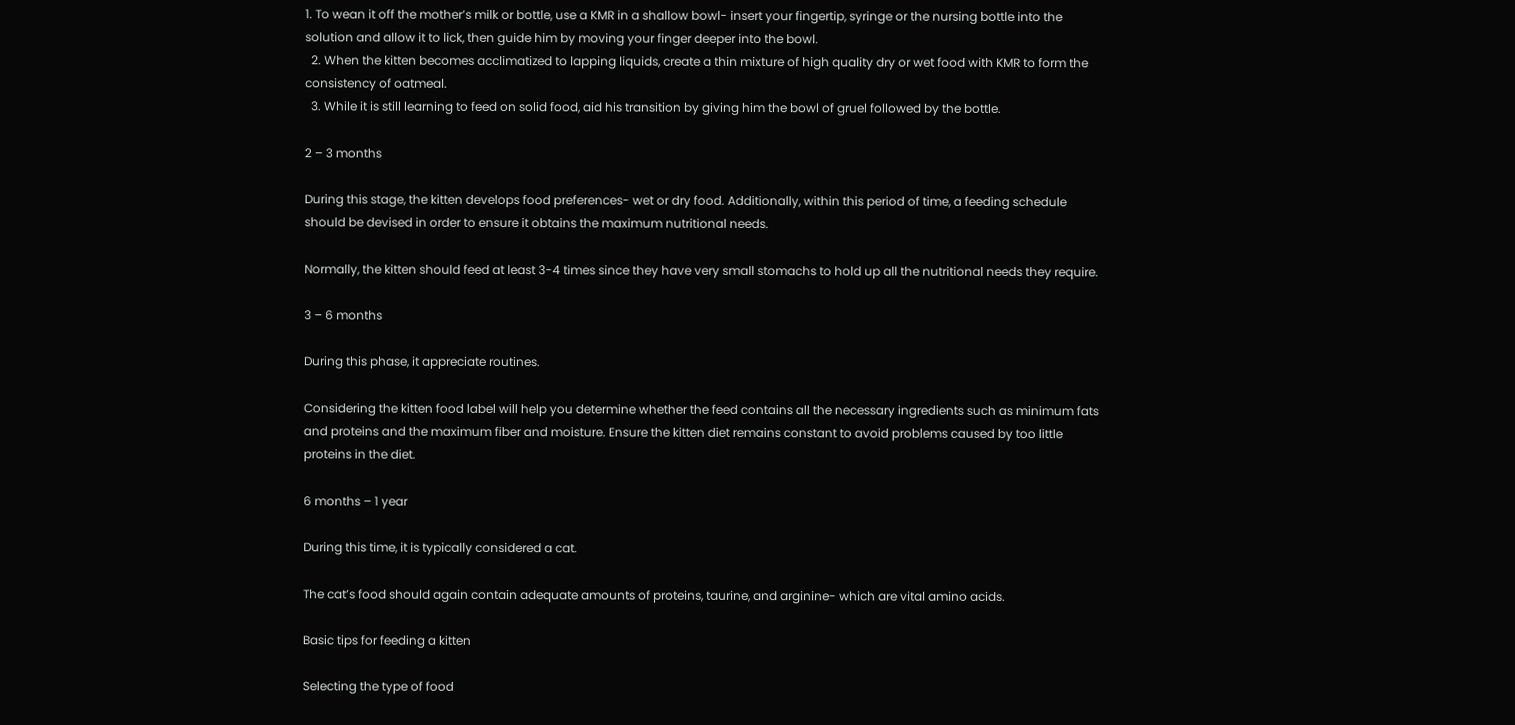1. To wean it off the mother’s milk or bottle, use a KMR in a shallow bowl- insert your fingertip, syringe or the nursing bottle into the solution and allow it to lick, then guide him by moving your finger deeper into the bowl.
  2. When the kitten becomes acclimatized to lapping liquids, create a thin mixture of high quality dry or wet food with KMR to form the consistency of oatmeal.
  3. While it is still learning to feed on solid food, aid his transition by giving him the bowl of gruel followed by the bottle.

2 – 3 months

During this stage, the kitten develops food preferences- wet or dry food. Additionally, within this period of time, a feeding schedule should be devised in order to ensure it obtains the maximum nutritional needs.

Normally, the kitten should feed at least 3-4 times since they have very small stomachs to hold up all the nutritional needs they require.

3 – 6 months

During this phase, it appreciate routines.

Considering the kitten food label will help you determine whether the feed contains all the necessary ingredients such as minimum fats and proteins and the maximum fiber and moisture. Ensure the kitten diet remains constant to avoid problems caused by too little proteins in the diet.

6 months – 1 year

During this time, it is typically considered a cat.

The cat’s food should again contain adequate amounts of proteins, taurine, and arginine- which are vital amino acids.

Basic tips for feeding a kitten

Selecting the type of food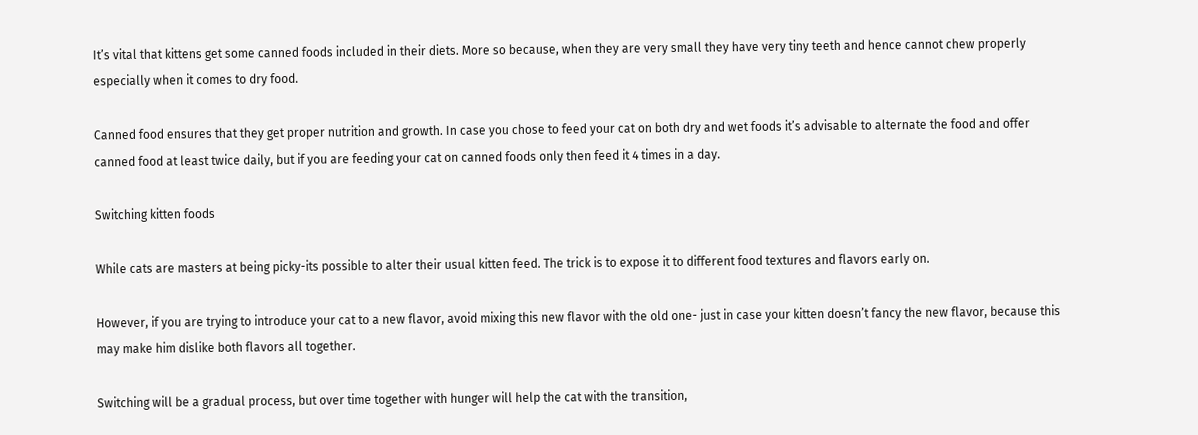It’s vital that kittens get some canned foods included in their diets. More so because, when they are very small they have very tiny teeth and hence cannot chew properly especially when it comes to dry food.

Canned food ensures that they get proper nutrition and growth. In case you chose to feed your cat on both dry and wet foods it’s advisable to alternate the food and offer canned food at least twice daily, but if you are feeding your cat on canned foods only then feed it 4 times in a day.

Switching kitten foods

While cats are masters at being picky-its possible to alter their usual kitten feed. The trick is to expose it to different food textures and flavors early on.

However, if you are trying to introduce your cat to a new flavor, avoid mixing this new flavor with the old one- just in case your kitten doesn’t fancy the new flavor, because this may make him dislike both flavors all together.

Switching will be a gradual process, but over time together with hunger will help the cat with the transition,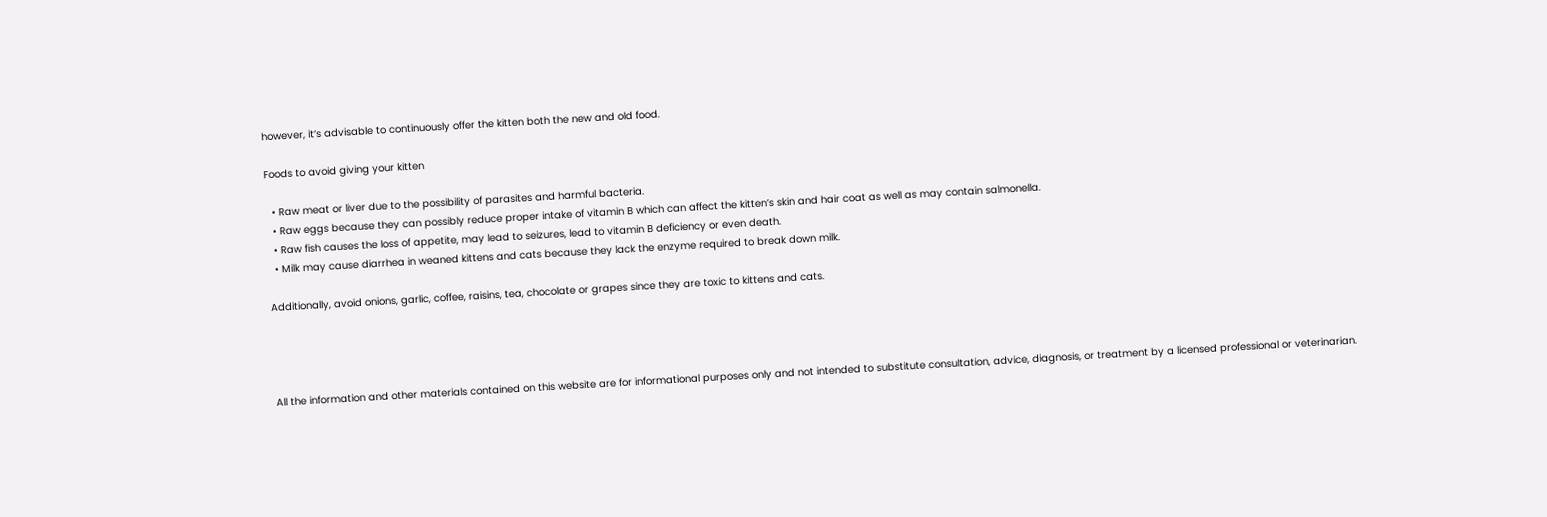however, it’s advisable to continuously offer the kitten both the new and old food.

Foods to avoid giving your kitten

  • Raw meat or liver due to the possibility of parasites and harmful bacteria.
  • Raw eggs because they can possibly reduce proper intake of vitamin B which can affect the kitten’s skin and hair coat as well as may contain salmonella.
  • Raw fish causes the loss of appetite, may lead to seizures, lead to vitamin B deficiency or even death.
  • Milk may cause diarrhea in weaned kittens and cats because they lack the enzyme required to break down milk.

Additionally, avoid onions, garlic, coffee, raisins, tea, chocolate or grapes since they are toxic to kittens and cats.




All the information and other materials contained on this website are for informational purposes only and not intended to substitute consultation, advice, diagnosis, or treatment by a licensed professional or veterinarian.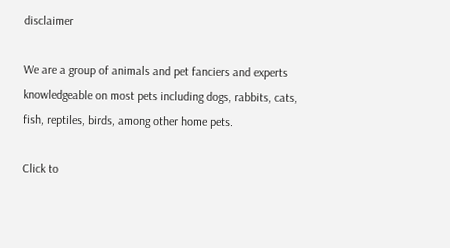disclaimer

We are a group of animals and pet fanciers and experts knowledgeable on most pets including dogs, rabbits, cats, fish, reptiles, birds, among other home pets.

Click to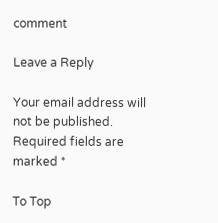comment

Leave a Reply

Your email address will not be published. Required fields are marked *

To Top